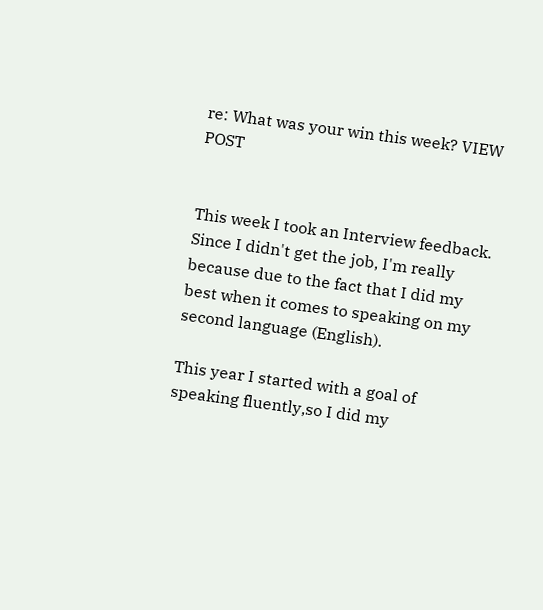re: What was your win this week? VIEW POST


This week I took an Interview feedback. Since I didn't get the job, I'm really because due to the fact that I did my best when it comes to speaking on my second language (English).

This year I started with a goal of speaking fluently,so I did my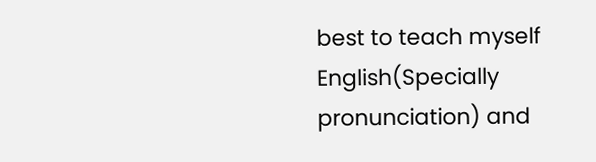best to teach myself English(Specially pronunciation) and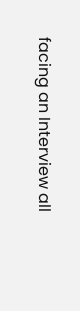facing an Interview all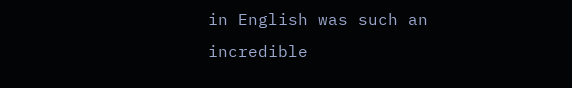in English was such an incredible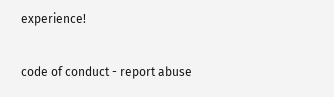experience!

code of conduct - report abuse